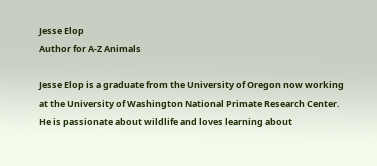Jesse Elop
Author for A-Z Animals

Jesse Elop is a graduate from the University of Oregon now working at the University of Washington National Primate Research Center. He is passionate about wildlife and loves learning about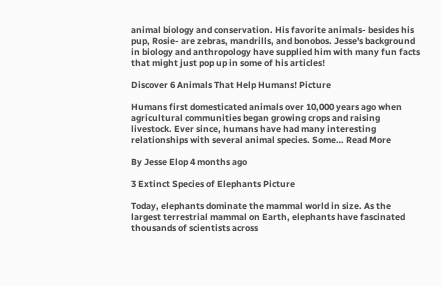animal biology and conservation. His favorite animals- besides his pup, Rosie- are zebras, mandrills, and bonobos. Jesse's background in biology and anthropology have supplied him with many fun facts that might just pop up in some of his articles!

Discover 6 Animals That Help Humans! Picture

Humans first domesticated animals over 10,000 years ago when agricultural communities began growing crops and raising livestock. Ever since, humans have had many interesting relationships with several animal species. Some… Read More

By Jesse Elop 4 months ago

3 Extinct Species of Elephants Picture

Today, elephants dominate the mammal world in size. As the largest terrestrial mammal on Earth, elephants have fascinated thousands of scientists across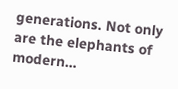generations. Not only are the elephants of modern…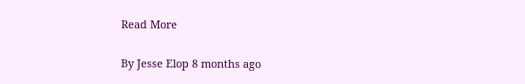Read More

By Jesse Elop 8 months ago